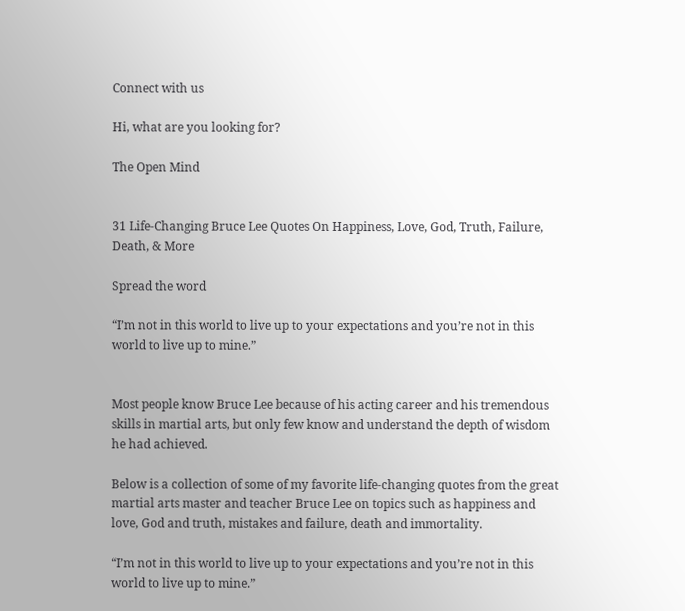Connect with us

Hi, what are you looking for?

The Open Mind


31 Life-Changing Bruce Lee Quotes On Happiness, Love, God, Truth, Failure, Death, & More

Spread the word

“I’m not in this world to live up to your expectations and you’re not in this world to live up to mine.”


Most people know Bruce Lee because of his acting career and his tremendous skills in martial arts, but only few know and understand the depth of wisdom he had achieved.

Below is a collection of some of my favorite life-changing quotes from the great martial arts master and teacher Bruce Lee on topics such as happiness and love, God and truth, mistakes and failure, death and immortality.

“I’m not in this world to live up to your expectations and you’re not in this world to live up to mine.”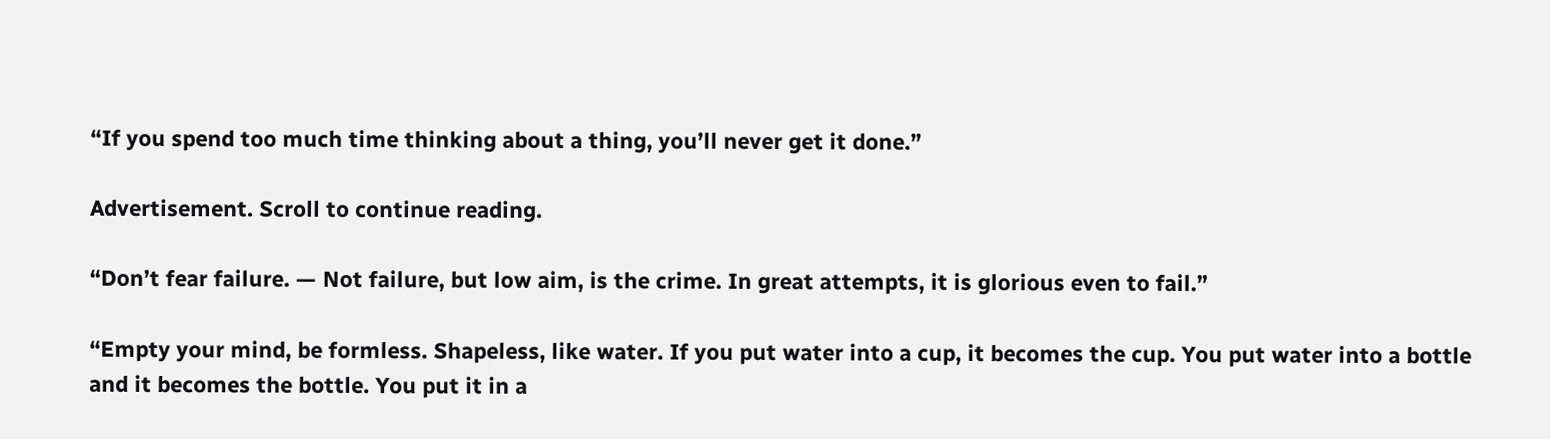“If you spend too much time thinking about a thing, you’ll never get it done.”

Advertisement. Scroll to continue reading.

“Don’t fear failure. — Not failure, but low aim, is the crime. In great attempts, it is glorious even to fail.”

“Empty your mind, be formless. Shapeless, like water. If you put water into a cup, it becomes the cup. You put water into a bottle and it becomes the bottle. You put it in a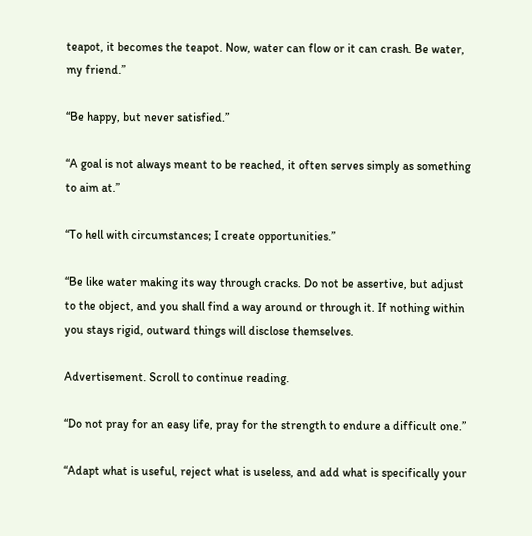teapot, it becomes the teapot. Now, water can flow or it can crash. Be water, my friend.”

“Be happy, but never satisfied.”

“A goal is not always meant to be reached, it often serves simply as something to aim at.”

“To hell with circumstances; I create opportunities.”

“Be like water making its way through cracks. Do not be assertive, but adjust to the object, and you shall find a way around or through it. If nothing within you stays rigid, outward things will disclose themselves.

Advertisement. Scroll to continue reading.

“Do not pray for an easy life, pray for the strength to endure a difficult one.”

“Adapt what is useful, reject what is useless, and add what is specifically your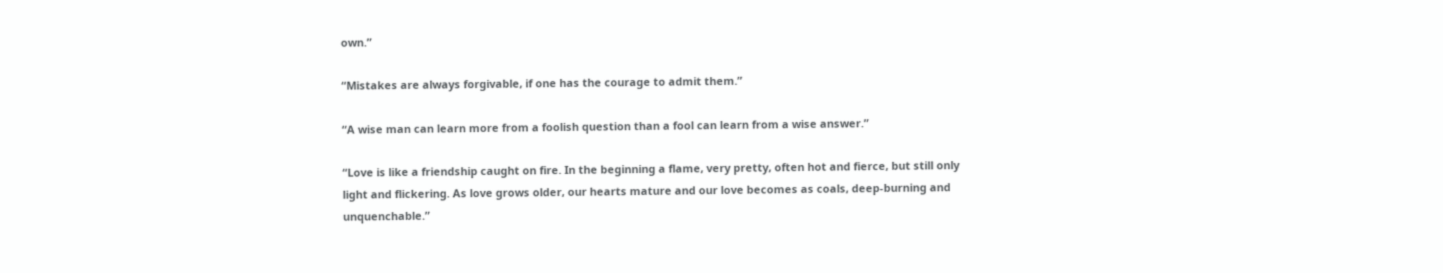own.”

“Mistakes are always forgivable, if one has the courage to admit them.”

“A wise man can learn more from a foolish question than a fool can learn from a wise answer.”

“Love is like a friendship caught on fire. In the beginning a flame, very pretty, often hot and fierce, but still only light and flickering. As love grows older, our hearts mature and our love becomes as coals, deep-burning and unquenchable.”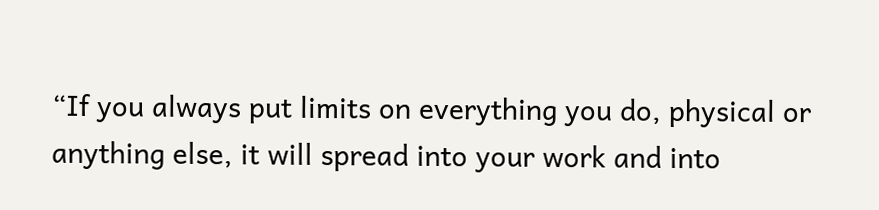“If you always put limits on everything you do, physical or anything else, it will spread into your work and into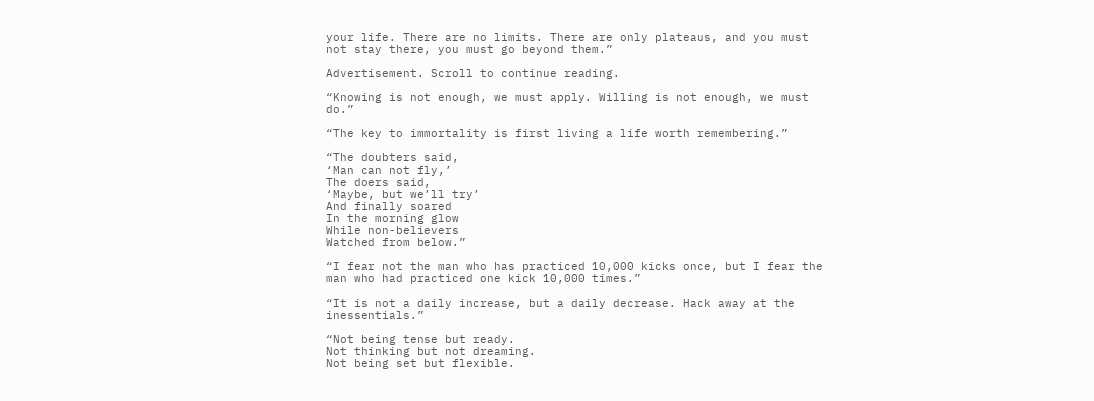your life. There are no limits. There are only plateaus, and you must not stay there, you must go beyond them.”

Advertisement. Scroll to continue reading.

“Knowing is not enough, we must apply. Willing is not enough, we must do.”

“The key to immortality is first living a life worth remembering.”

“The doubters said,
‘Man can not fly,’
The doers said,
‘Maybe, but we’ll try’
And finally soared
In the morning glow
While non-believers
Watched from below.”

“I fear not the man who has practiced 10,000 kicks once, but I fear the man who had practiced one kick 10,000 times.”

“It is not a daily increase, but a daily decrease. Hack away at the inessentials.”

“Not being tense but ready.
Not thinking but not dreaming.
Not being set but flexible.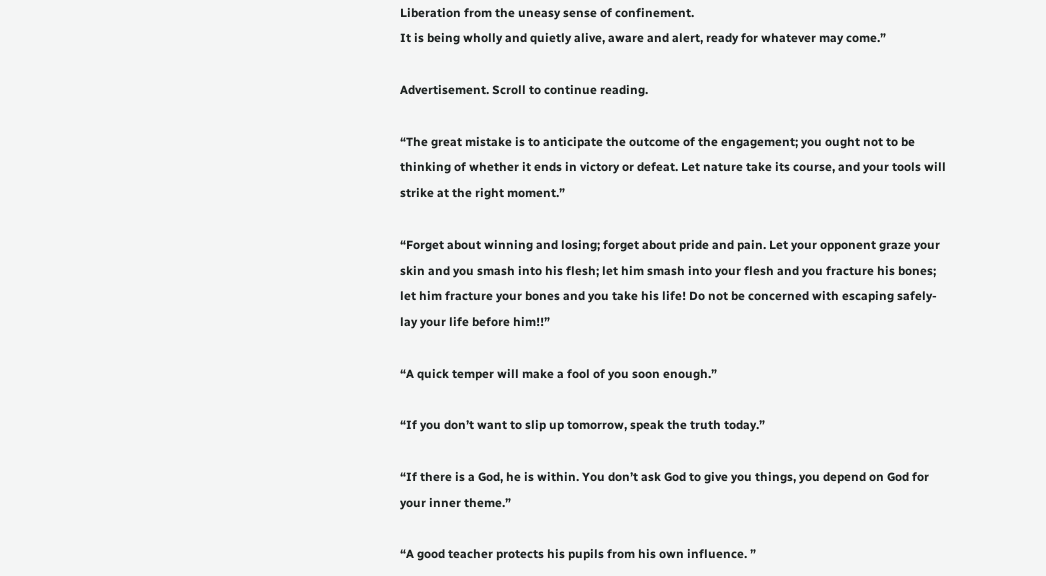Liberation from the uneasy sense of confinement.
It is being wholly and quietly alive, aware and alert, ready for whatever may come.”

Advertisement. Scroll to continue reading.

“The great mistake is to anticipate the outcome of the engagement; you ought not to be thinking of whether it ends in victory or defeat. Let nature take its course, and your tools will strike at the right moment.”

“Forget about winning and losing; forget about pride and pain. Let your opponent graze your skin and you smash into his flesh; let him smash into your flesh and you fracture his bones; let him fracture your bones and you take his life! Do not be concerned with escaping safely- lay your life before him!!”

“A quick temper will make a fool of you soon enough.”

“If you don’t want to slip up tomorrow, speak the truth today.”

“If there is a God, he is within. You don’t ask God to give you things, you depend on God for your inner theme.”

“A good teacher protects his pupils from his own influence. ”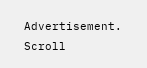Advertisement. Scroll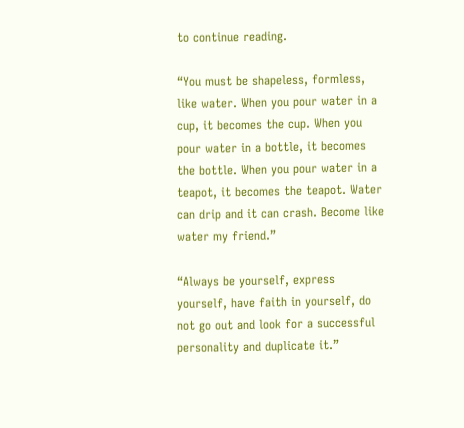to continue reading.

“You must be shapeless, formless, like water. When you pour water in a cup, it becomes the cup. When you pour water in a bottle, it becomes the bottle. When you pour water in a teapot, it becomes the teapot. Water can drip and it can crash. Become like water my friend.”

“Always be yourself, express yourself, have faith in yourself, do not go out and look for a successful personality and duplicate it.”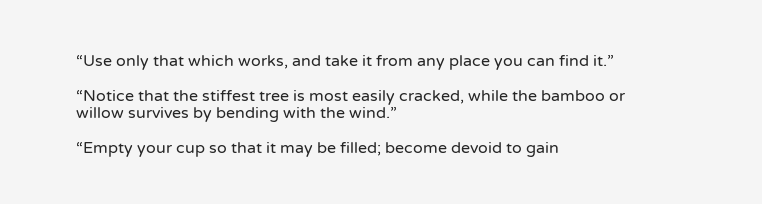“Use only that which works, and take it from any place you can find it.”

“Notice that the stiffest tree is most easily cracked, while the bamboo or willow survives by bending with the wind.”

“Empty your cup so that it may be filled; become devoid to gain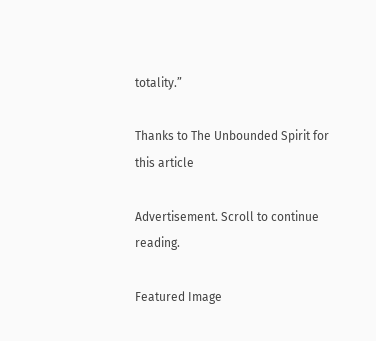totality.”

Thanks to The Unbounded Spirit for this article

Advertisement. Scroll to continue reading.

Featured Image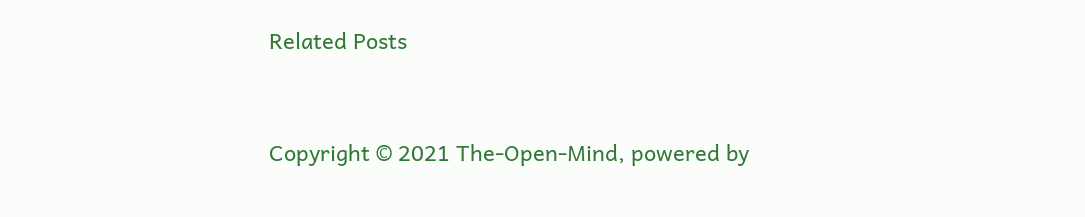Related Posts


Copyright © 2021 The-Open-Mind, powered by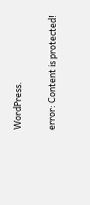WordPress.

error: Content is protected!